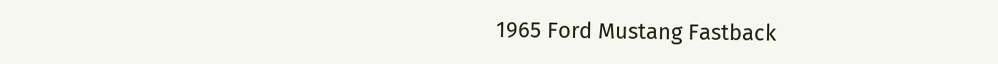1965 Ford Mustang Fastback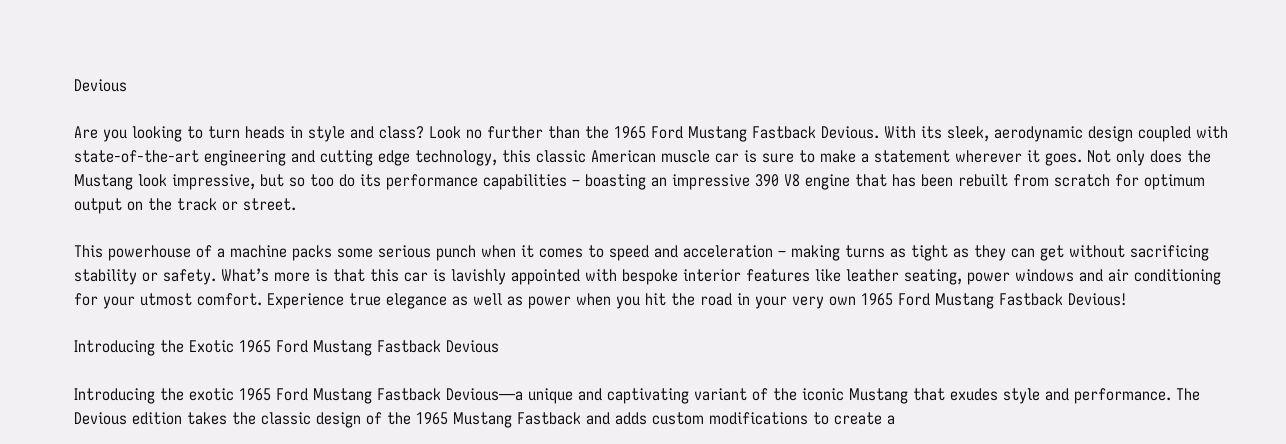Devious

Are you looking to turn heads in style and class? Look no further than the 1965 Ford Mustang Fastback Devious. With its sleek, aerodynamic design coupled with state-of-the-art engineering and cutting edge technology, this classic American muscle car is sure to make a statement wherever it goes. Not only does the Mustang look impressive, but so too do its performance capabilities – boasting an impressive 390 V8 engine that has been rebuilt from scratch for optimum output on the track or street.

This powerhouse of a machine packs some serious punch when it comes to speed and acceleration – making turns as tight as they can get without sacrificing stability or safety. What’s more is that this car is lavishly appointed with bespoke interior features like leather seating, power windows and air conditioning for your utmost comfort. Experience true elegance as well as power when you hit the road in your very own 1965 Ford Mustang Fastback Devious!

Introducing the Exotic 1965 Ford Mustang Fastback Devious

Introducing the exotic 1965 Ford Mustang Fastback Devious—a unique and captivating variant of the iconic Mustang that exudes style and performance. The Devious edition takes the classic design of the 1965 Mustang Fastback and adds custom modifications to create a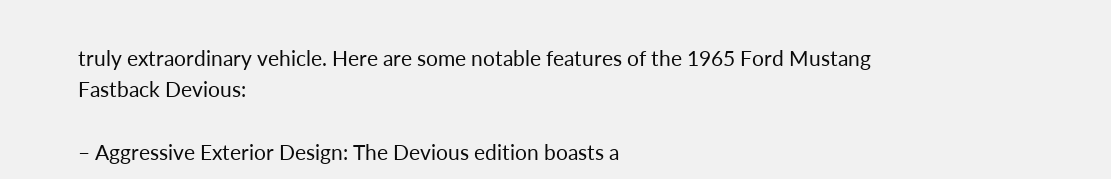truly extraordinary vehicle. Here are some notable features of the 1965 Ford Mustang Fastback Devious:

– Aggressive Exterior Design: The Devious edition boasts a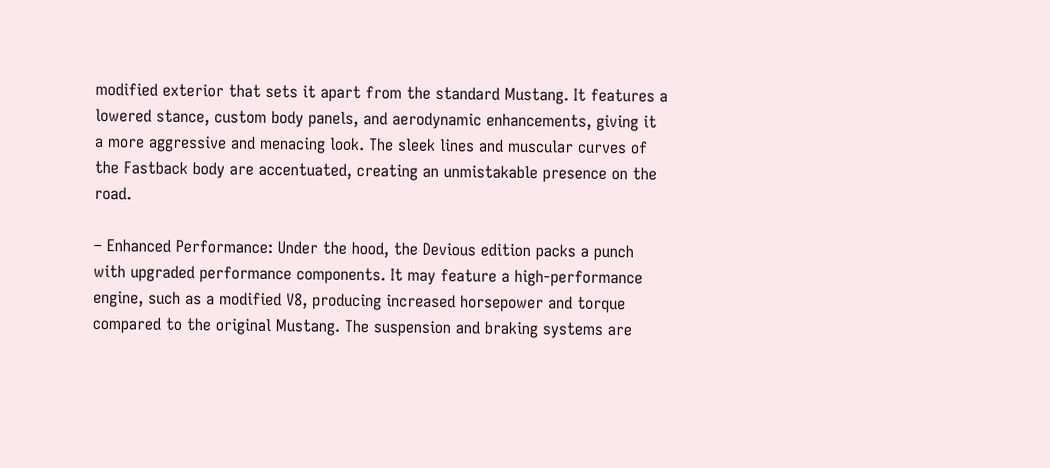modified exterior that sets it apart from the standard Mustang. It features a lowered stance, custom body panels, and aerodynamic enhancements, giving it a more aggressive and menacing look. The sleek lines and muscular curves of the Fastback body are accentuated, creating an unmistakable presence on the road.

– Enhanced Performance: Under the hood, the Devious edition packs a punch with upgraded performance components. It may feature a high-performance engine, such as a modified V8, producing increased horsepower and torque compared to the original Mustang. The suspension and braking systems are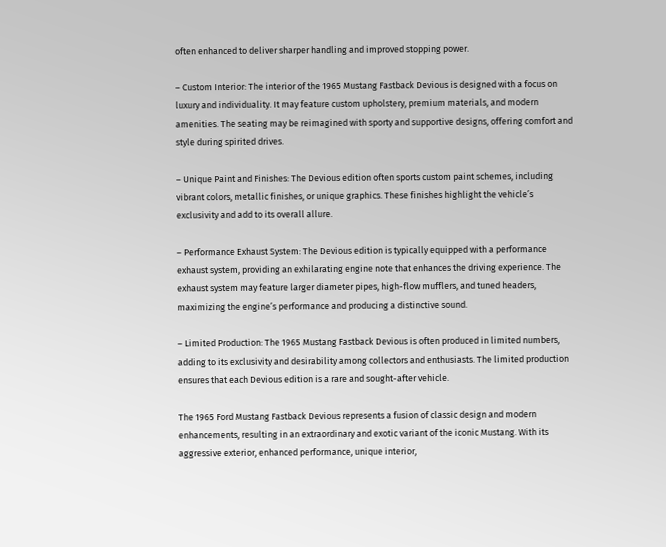often enhanced to deliver sharper handling and improved stopping power.

– Custom Interior: The interior of the 1965 Mustang Fastback Devious is designed with a focus on luxury and individuality. It may feature custom upholstery, premium materials, and modern amenities. The seating may be reimagined with sporty and supportive designs, offering comfort and style during spirited drives.

– Unique Paint and Finishes: The Devious edition often sports custom paint schemes, including vibrant colors, metallic finishes, or unique graphics. These finishes highlight the vehicle’s exclusivity and add to its overall allure.

– Performance Exhaust System: The Devious edition is typically equipped with a performance exhaust system, providing an exhilarating engine note that enhances the driving experience. The exhaust system may feature larger diameter pipes, high-flow mufflers, and tuned headers, maximizing the engine’s performance and producing a distinctive sound.

– Limited Production: The 1965 Mustang Fastback Devious is often produced in limited numbers, adding to its exclusivity and desirability among collectors and enthusiasts. The limited production ensures that each Devious edition is a rare and sought-after vehicle.

The 1965 Ford Mustang Fastback Devious represents a fusion of classic design and modern enhancements, resulting in an extraordinary and exotic variant of the iconic Mustang. With its aggressive exterior, enhanced performance, unique interior,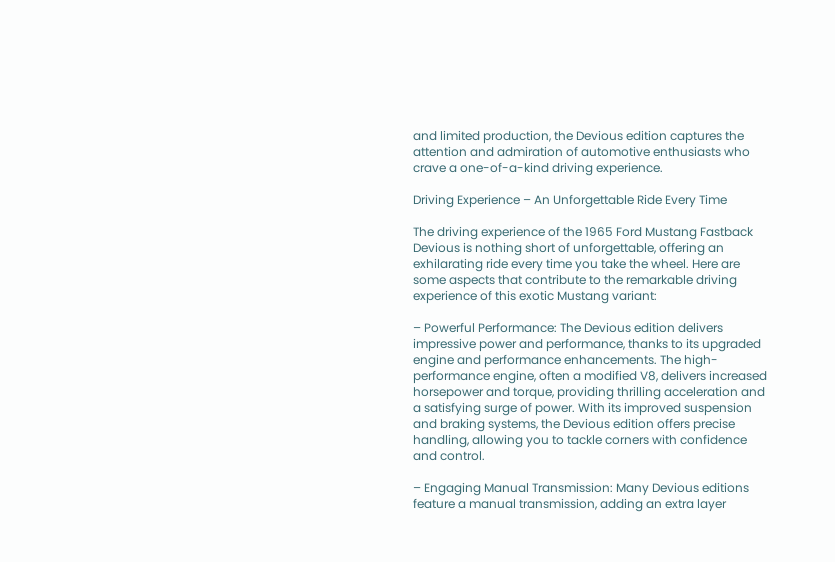and limited production, the Devious edition captures the attention and admiration of automotive enthusiasts who crave a one-of-a-kind driving experience.

Driving Experience – An Unforgettable Ride Every Time

The driving experience of the 1965 Ford Mustang Fastback Devious is nothing short of unforgettable, offering an exhilarating ride every time you take the wheel. Here are some aspects that contribute to the remarkable driving experience of this exotic Mustang variant:

– Powerful Performance: The Devious edition delivers impressive power and performance, thanks to its upgraded engine and performance enhancements. The high-performance engine, often a modified V8, delivers increased horsepower and torque, providing thrilling acceleration and a satisfying surge of power. With its improved suspension and braking systems, the Devious edition offers precise handling, allowing you to tackle corners with confidence and control.

– Engaging Manual Transmission: Many Devious editions feature a manual transmission, adding an extra layer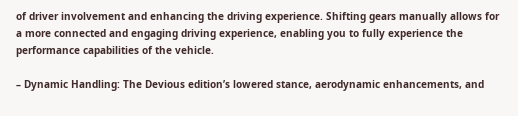of driver involvement and enhancing the driving experience. Shifting gears manually allows for a more connected and engaging driving experience, enabling you to fully experience the performance capabilities of the vehicle.

– Dynamic Handling: The Devious edition’s lowered stance, aerodynamic enhancements, and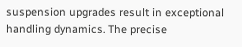suspension upgrades result in exceptional handling dynamics. The precise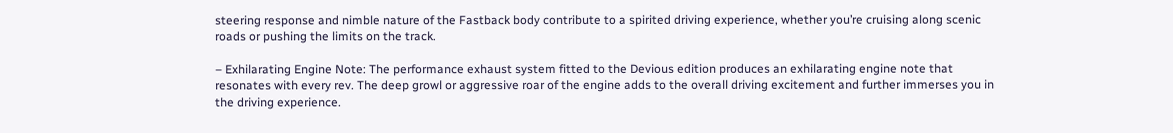steering response and nimble nature of the Fastback body contribute to a spirited driving experience, whether you’re cruising along scenic roads or pushing the limits on the track.

– Exhilarating Engine Note: The performance exhaust system fitted to the Devious edition produces an exhilarating engine note that resonates with every rev. The deep growl or aggressive roar of the engine adds to the overall driving excitement and further immerses you in the driving experience.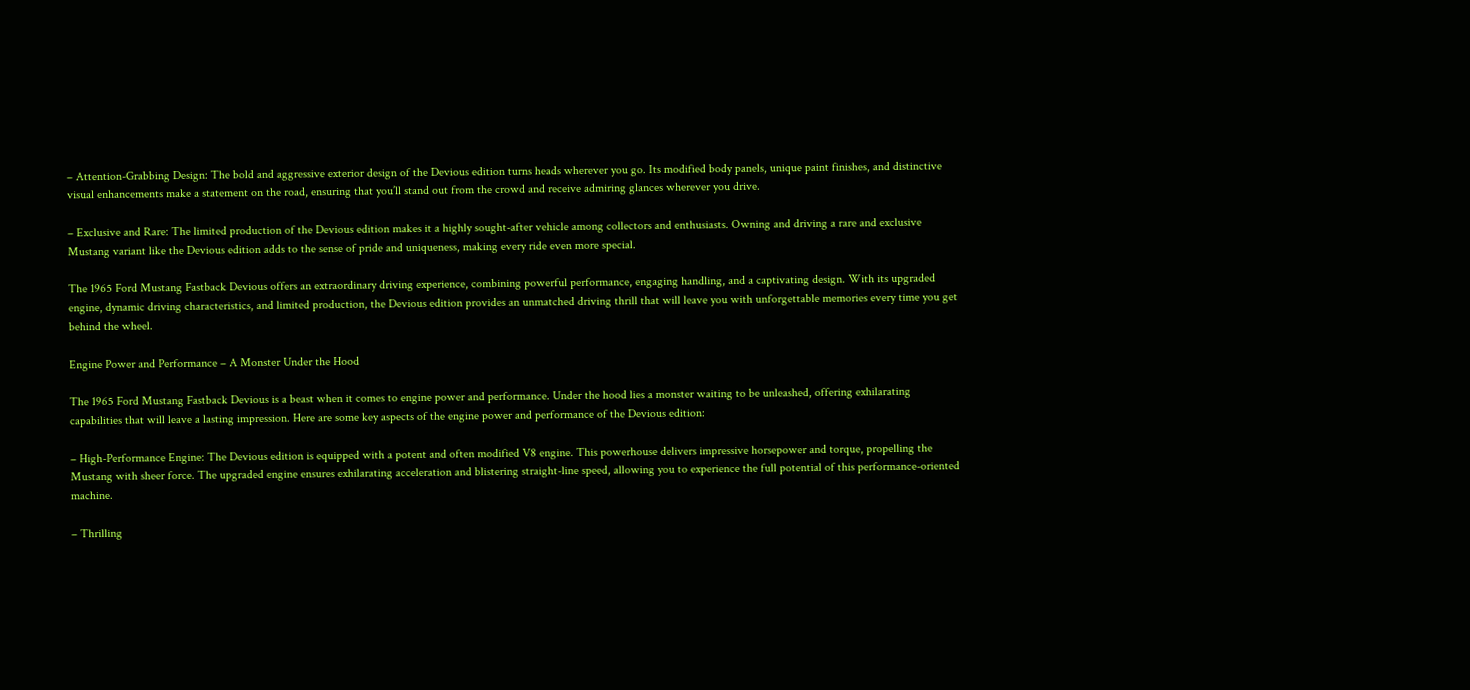– Attention-Grabbing Design: The bold and aggressive exterior design of the Devious edition turns heads wherever you go. Its modified body panels, unique paint finishes, and distinctive visual enhancements make a statement on the road, ensuring that you’ll stand out from the crowd and receive admiring glances wherever you drive.

– Exclusive and Rare: The limited production of the Devious edition makes it a highly sought-after vehicle among collectors and enthusiasts. Owning and driving a rare and exclusive Mustang variant like the Devious edition adds to the sense of pride and uniqueness, making every ride even more special.

The 1965 Ford Mustang Fastback Devious offers an extraordinary driving experience, combining powerful performance, engaging handling, and a captivating design. With its upgraded engine, dynamic driving characteristics, and limited production, the Devious edition provides an unmatched driving thrill that will leave you with unforgettable memories every time you get behind the wheel.

Engine Power and Performance – A Monster Under the Hood

The 1965 Ford Mustang Fastback Devious is a beast when it comes to engine power and performance. Under the hood lies a monster waiting to be unleashed, offering exhilarating capabilities that will leave a lasting impression. Here are some key aspects of the engine power and performance of the Devious edition:

– High-Performance Engine: The Devious edition is equipped with a potent and often modified V8 engine. This powerhouse delivers impressive horsepower and torque, propelling the Mustang with sheer force. The upgraded engine ensures exhilarating acceleration and blistering straight-line speed, allowing you to experience the full potential of this performance-oriented machine.

– Thrilling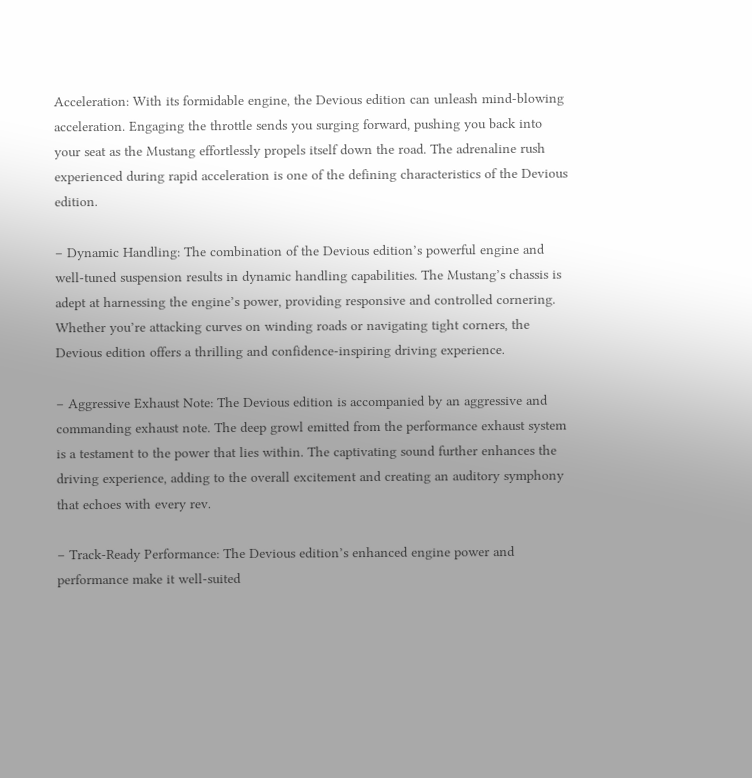Acceleration: With its formidable engine, the Devious edition can unleash mind-blowing acceleration. Engaging the throttle sends you surging forward, pushing you back into your seat as the Mustang effortlessly propels itself down the road. The adrenaline rush experienced during rapid acceleration is one of the defining characteristics of the Devious edition.

– Dynamic Handling: The combination of the Devious edition’s powerful engine and well-tuned suspension results in dynamic handling capabilities. The Mustang’s chassis is adept at harnessing the engine’s power, providing responsive and controlled cornering. Whether you’re attacking curves on winding roads or navigating tight corners, the Devious edition offers a thrilling and confidence-inspiring driving experience.

– Aggressive Exhaust Note: The Devious edition is accompanied by an aggressive and commanding exhaust note. The deep growl emitted from the performance exhaust system is a testament to the power that lies within. The captivating sound further enhances the driving experience, adding to the overall excitement and creating an auditory symphony that echoes with every rev.

– Track-Ready Performance: The Devious edition’s enhanced engine power and performance make it well-suited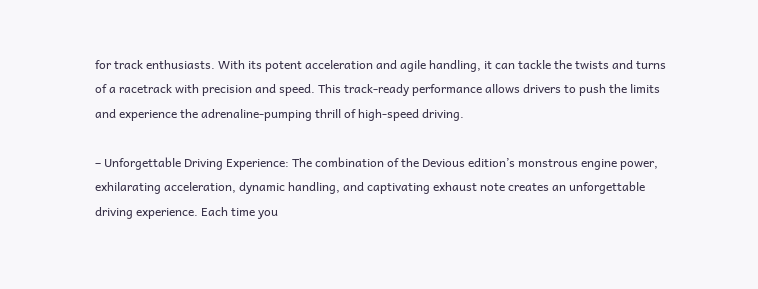for track enthusiasts. With its potent acceleration and agile handling, it can tackle the twists and turns of a racetrack with precision and speed. This track-ready performance allows drivers to push the limits and experience the adrenaline-pumping thrill of high-speed driving.

– Unforgettable Driving Experience: The combination of the Devious edition’s monstrous engine power, exhilarating acceleration, dynamic handling, and captivating exhaust note creates an unforgettable driving experience. Each time you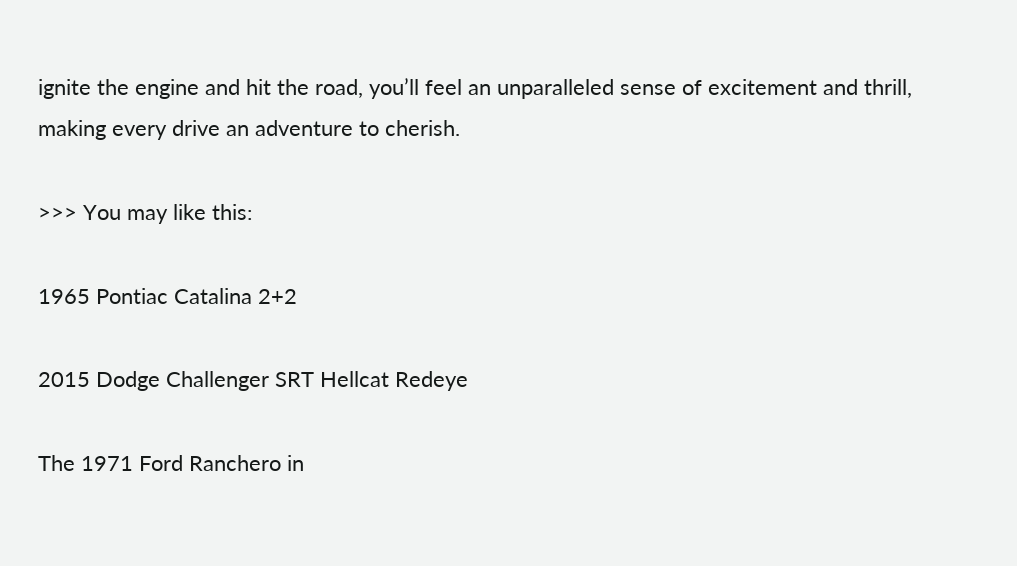ignite the engine and hit the road, you’ll feel an unparalleled sense of excitement and thrill, making every drive an adventure to cherish.

>>> You may like this:

1965 Pontiac Catalina 2+2

2015 Dodge Challenger SRT Hellcat Redeye

The 1971 Ford Ranchero in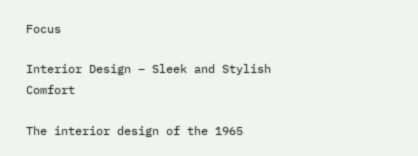Focus

Interior Design – Sleek and Stylish Comfort

The interior design of the 1965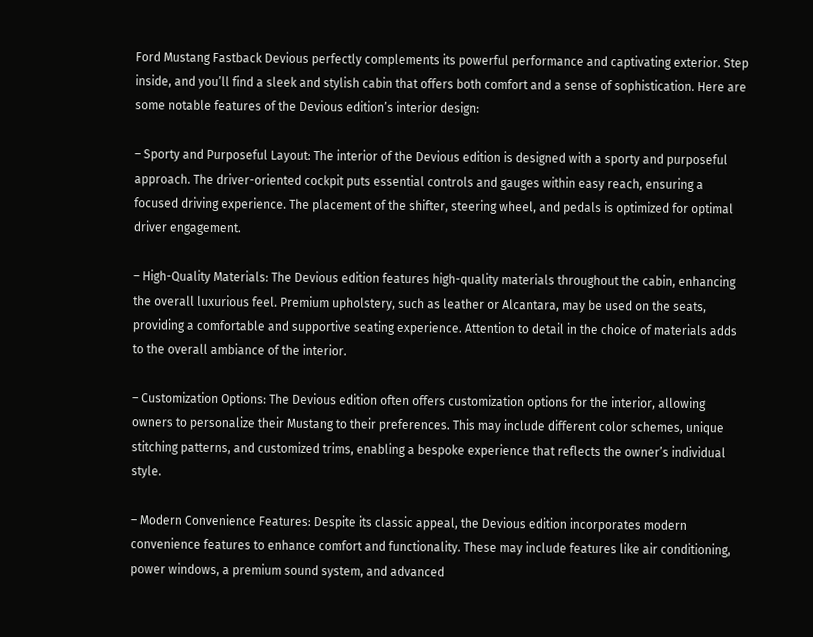Ford Mustang Fastback Devious perfectly complements its powerful performance and captivating exterior. Step inside, and you’ll find a sleek and stylish cabin that offers both comfort and a sense of sophistication. Here are some notable features of the Devious edition’s interior design:

– Sporty and Purposeful Layout: The interior of the Devious edition is designed with a sporty and purposeful approach. The driver-oriented cockpit puts essential controls and gauges within easy reach, ensuring a focused driving experience. The placement of the shifter, steering wheel, and pedals is optimized for optimal driver engagement.

– High-Quality Materials: The Devious edition features high-quality materials throughout the cabin, enhancing the overall luxurious feel. Premium upholstery, such as leather or Alcantara, may be used on the seats, providing a comfortable and supportive seating experience. Attention to detail in the choice of materials adds to the overall ambiance of the interior.

– Customization Options: The Devious edition often offers customization options for the interior, allowing owners to personalize their Mustang to their preferences. This may include different color schemes, unique stitching patterns, and customized trims, enabling a bespoke experience that reflects the owner’s individual style.

– Modern Convenience Features: Despite its classic appeal, the Devious edition incorporates modern convenience features to enhance comfort and functionality. These may include features like air conditioning, power windows, a premium sound system, and advanced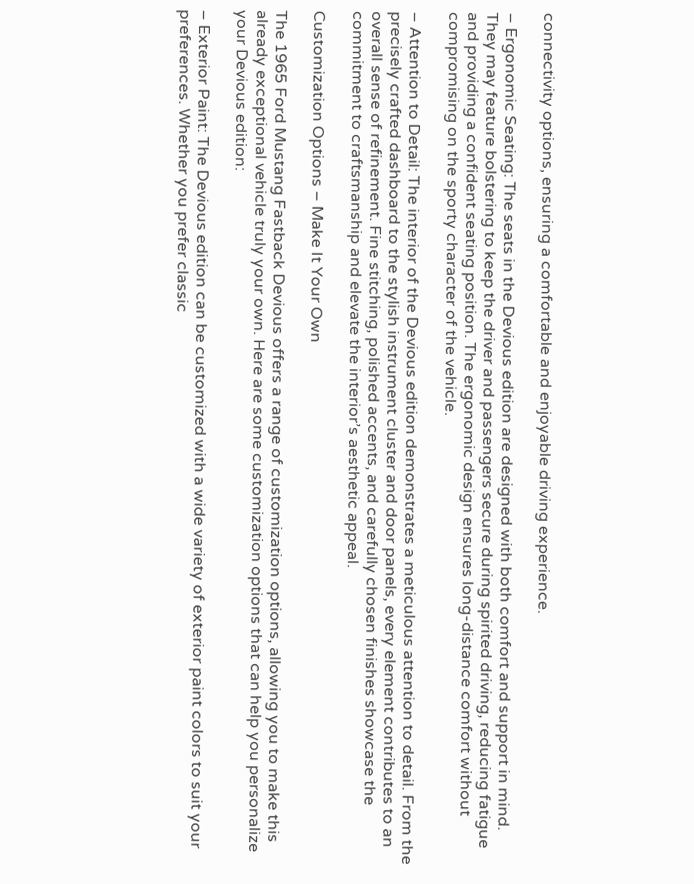connectivity options, ensuring a comfortable and enjoyable driving experience.

– Ergonomic Seating: The seats in the Devious edition are designed with both comfort and support in mind. They may feature bolstering to keep the driver and passengers secure during spirited driving, reducing fatigue and providing a confident seating position. The ergonomic design ensures long-distance comfort without compromising on the sporty character of the vehicle.

– Attention to Detail: The interior of the Devious edition demonstrates a meticulous attention to detail. From the precisely crafted dashboard to the stylish instrument cluster and door panels, every element contributes to an overall sense of refinement. Fine stitching, polished accents, and carefully chosen finishes showcase the commitment to craftsmanship and elevate the interior’s aesthetic appeal.

Customization Options – Make It Your Own

The 1965 Ford Mustang Fastback Devious offers a range of customization options, allowing you to make this already exceptional vehicle truly your own. Here are some customization options that can help you personalize your Devious edition:

– Exterior Paint: The Devious edition can be customized with a wide variety of exterior paint colors to suit your preferences. Whether you prefer classic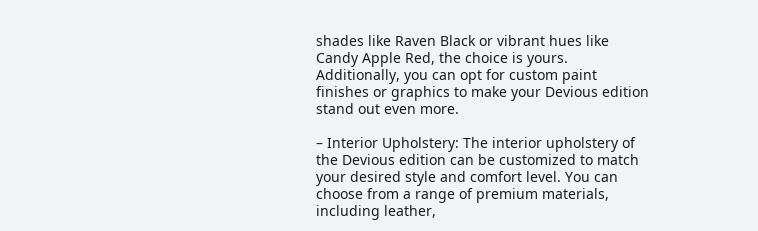shades like Raven Black or vibrant hues like Candy Apple Red, the choice is yours. Additionally, you can opt for custom paint finishes or graphics to make your Devious edition stand out even more.

– Interior Upholstery: The interior upholstery of the Devious edition can be customized to match your desired style and comfort level. You can choose from a range of premium materials, including leather,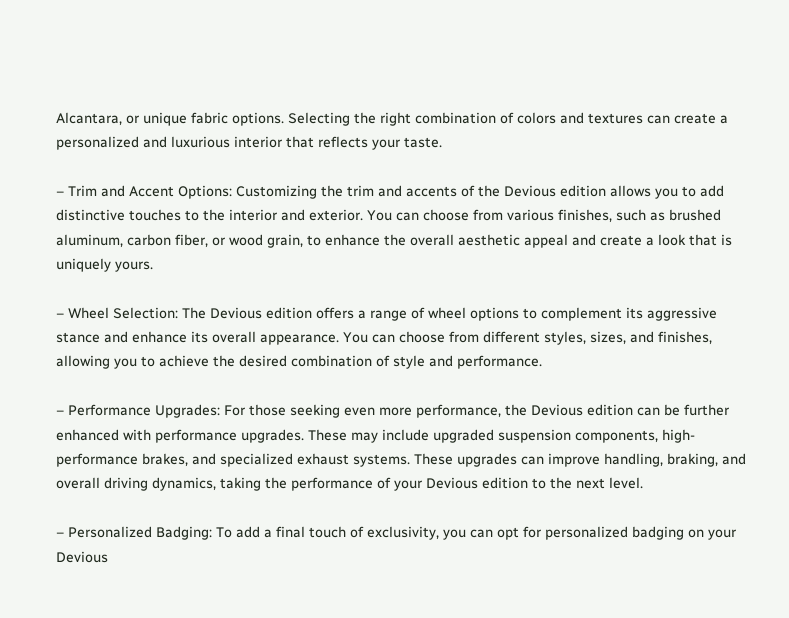Alcantara, or unique fabric options. Selecting the right combination of colors and textures can create a personalized and luxurious interior that reflects your taste.

– Trim and Accent Options: Customizing the trim and accents of the Devious edition allows you to add distinctive touches to the interior and exterior. You can choose from various finishes, such as brushed aluminum, carbon fiber, or wood grain, to enhance the overall aesthetic appeal and create a look that is uniquely yours.

– Wheel Selection: The Devious edition offers a range of wheel options to complement its aggressive stance and enhance its overall appearance. You can choose from different styles, sizes, and finishes, allowing you to achieve the desired combination of style and performance.

– Performance Upgrades: For those seeking even more performance, the Devious edition can be further enhanced with performance upgrades. These may include upgraded suspension components, high-performance brakes, and specialized exhaust systems. These upgrades can improve handling, braking, and overall driving dynamics, taking the performance of your Devious edition to the next level.

– Personalized Badging: To add a final touch of exclusivity, you can opt for personalized badging on your Devious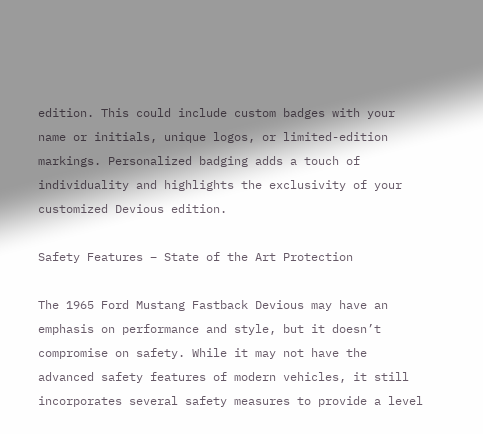edition. This could include custom badges with your name or initials, unique logos, or limited-edition markings. Personalized badging adds a touch of individuality and highlights the exclusivity of your customized Devious edition.

Safety Features – State of the Art Protection

The 1965 Ford Mustang Fastback Devious may have an emphasis on performance and style, but it doesn’t compromise on safety. While it may not have the advanced safety features of modern vehicles, it still incorporates several safety measures to provide a level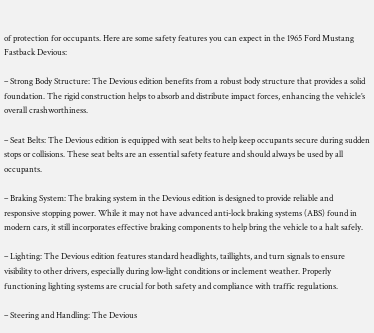of protection for occupants. Here are some safety features you can expect in the 1965 Ford Mustang Fastback Devious:

– Strong Body Structure: The Devious edition benefits from a robust body structure that provides a solid foundation. The rigid construction helps to absorb and distribute impact forces, enhancing the vehicle’s overall crashworthiness.

– Seat Belts: The Devious edition is equipped with seat belts to help keep occupants secure during sudden stops or collisions. These seat belts are an essential safety feature and should always be used by all occupants.

– Braking System: The braking system in the Devious edition is designed to provide reliable and responsive stopping power. While it may not have advanced anti-lock braking systems (ABS) found in modern cars, it still incorporates effective braking components to help bring the vehicle to a halt safely.

– Lighting: The Devious edition features standard headlights, taillights, and turn signals to ensure visibility to other drivers, especially during low-light conditions or inclement weather. Properly functioning lighting systems are crucial for both safety and compliance with traffic regulations.

– Steering and Handling: The Devious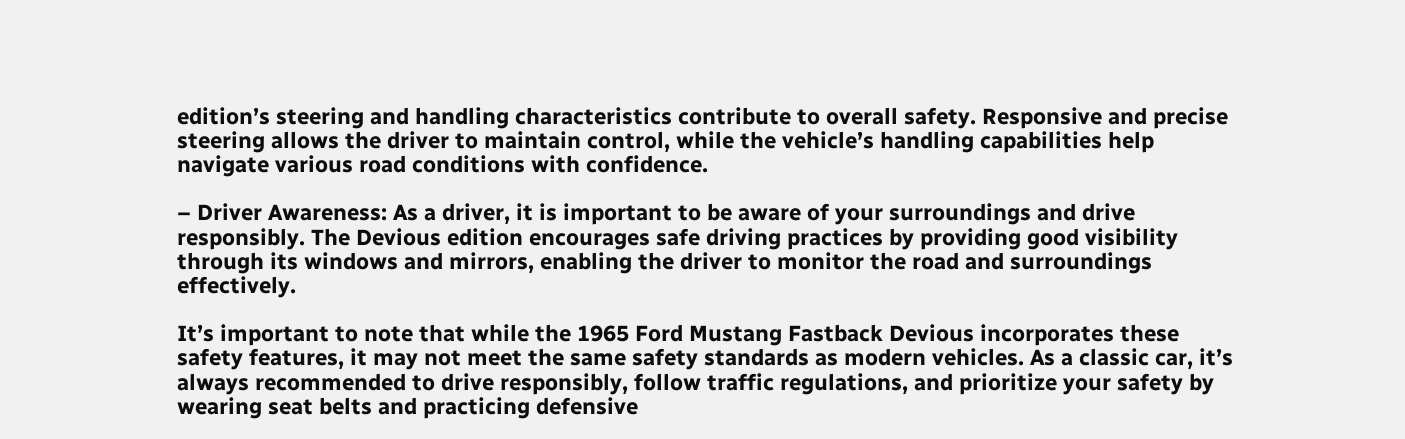edition’s steering and handling characteristics contribute to overall safety. Responsive and precise steering allows the driver to maintain control, while the vehicle’s handling capabilities help navigate various road conditions with confidence.

– Driver Awareness: As a driver, it is important to be aware of your surroundings and drive responsibly. The Devious edition encourages safe driving practices by providing good visibility through its windows and mirrors, enabling the driver to monitor the road and surroundings effectively.

It’s important to note that while the 1965 Ford Mustang Fastback Devious incorporates these safety features, it may not meet the same safety standards as modern vehicles. As a classic car, it’s always recommended to drive responsibly, follow traffic regulations, and prioritize your safety by wearing seat belts and practicing defensive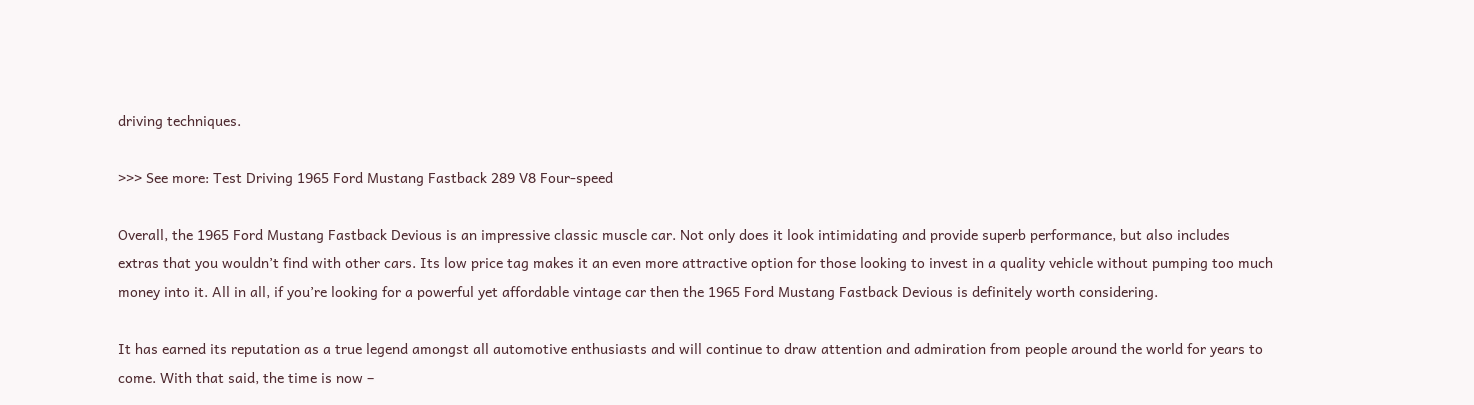driving techniques.

>>> See more: Test Driving 1965 Ford Mustang Fastback 289 V8 Four-speed

Overall, the 1965 Ford Mustang Fastback Devious is an impressive classic muscle car. Not only does it look intimidating and provide superb performance, but also includes extras that you wouldn’t find with other cars. Its low price tag makes it an even more attractive option for those looking to invest in a quality vehicle without pumping too much money into it. All in all, if you’re looking for a powerful yet affordable vintage car then the 1965 Ford Mustang Fastback Devious is definitely worth considering.

It has earned its reputation as a true legend amongst all automotive enthusiasts and will continue to draw attention and admiration from people around the world for years to come. With that said, the time is now –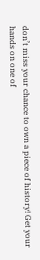don’t miss your chance to own a piece of history! Get your hands on one of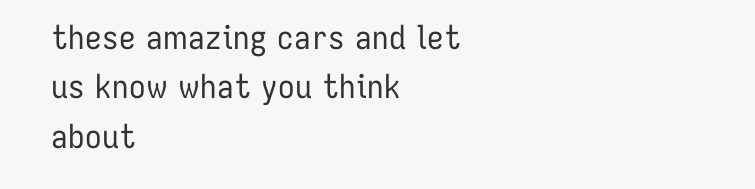these amazing cars and let us know what you think about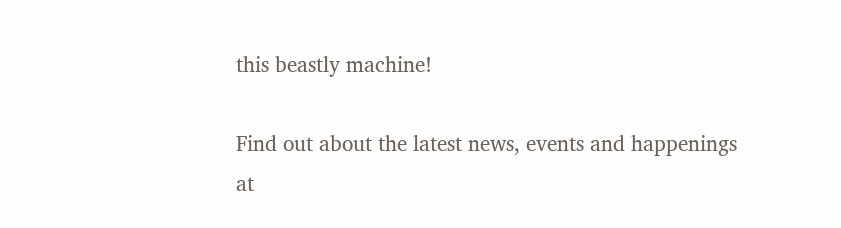this beastly machine!

Find out about the latest news, events and happenings at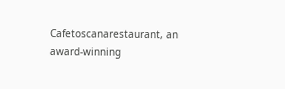Cafetoscanarestaurant, an award-winning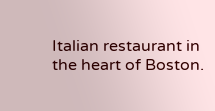Italian restaurant in the heart of Boston.